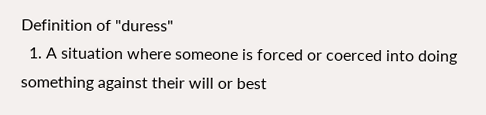Definition of "duress"
  1. A situation where someone is forced or coerced into doing something against their will or best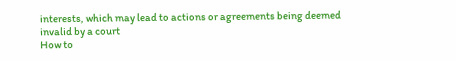interests, which may lead to actions or agreements being deemed invalid by a court
How to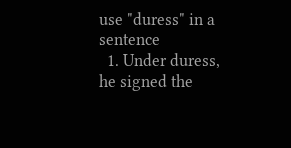use "duress" in a sentence
  1. Under duress, he signed the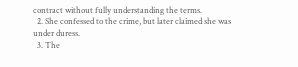contract without fully understanding the terms.
  2. She confessed to the crime, but later claimed she was under duress.
  3. The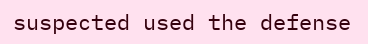suspected used the defense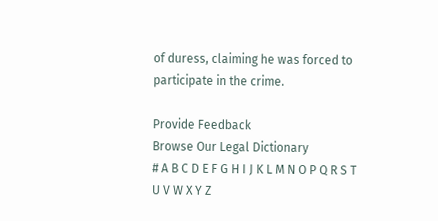of duress, claiming he was forced to participate in the crime.

Provide Feedback
Browse Our Legal Dictionary
# A B C D E F G H I J K L M N O P Q R S T U V W X Y Z